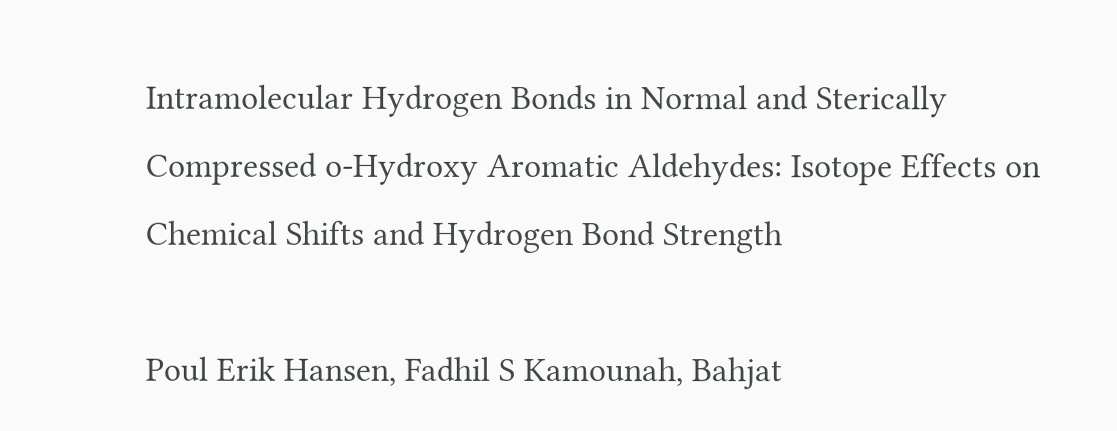Intramolecular Hydrogen Bonds in Normal and Sterically Compressed o-Hydroxy Aromatic Aldehydes: Isotope Effects on Chemical Shifts and Hydrogen Bond Strength

Poul Erik Hansen, Fadhil S Kamounah, Bahjat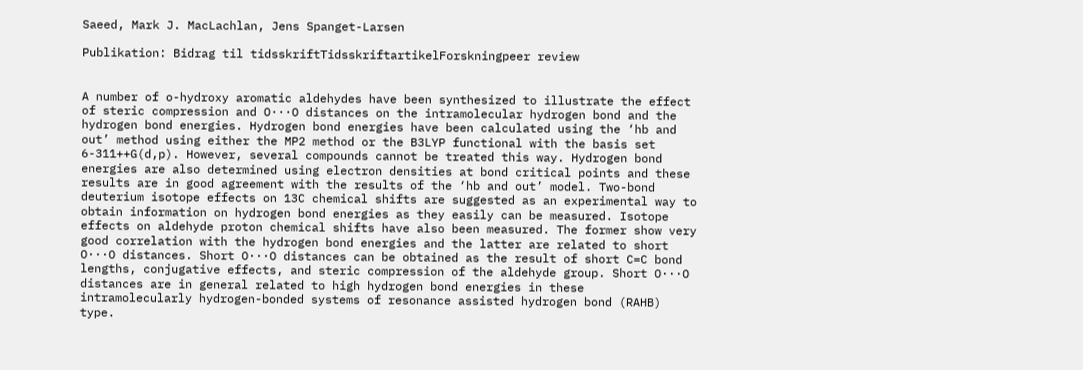Saeed, Mark J. MacLachlan, Jens Spanget-Larsen

Publikation: Bidrag til tidsskriftTidsskriftartikelForskningpeer review


A number of o-hydroxy aromatic aldehydes have been synthesized to illustrate the effect of steric compression and O···O distances on the intramolecular hydrogen bond and the hydrogen bond energies. Hydrogen bond energies have been calculated using the ‘hb and out’ method using either the MP2 method or the B3LYP functional with the basis set 6-311++G(d,p). However, several compounds cannot be treated this way. Hydrogen bond energies are also determined using electron densities at bond critical points and these results are in good agreement with the results of the ‘hb and out’ model. Two-bond deuterium isotope effects on 13C chemical shifts are suggested as an experimental way to obtain information on hydrogen bond energies as they easily can be measured. Isotope effects on aldehyde proton chemical shifts have also been measured. The former show very good correlation with the hydrogen bond energies and the latter are related to short O···O distances. Short O···O distances can be obtained as the result of short C=C bond lengths, conjugative effects, and steric compression of the aldehyde group. Short O···O distances are in general related to high hydrogen bond energies in these intramolecularly hydrogen-bonded systems of resonance assisted hydrogen bond (RAHB) type.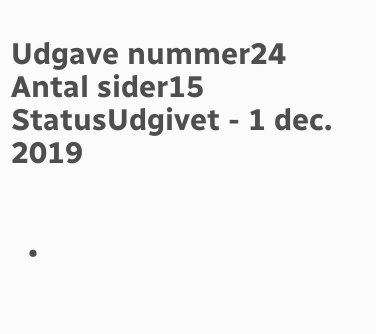Udgave nummer24
Antal sider15
StatusUdgivet - 1 dec. 2019


  •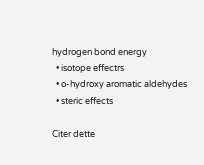hydrogen bond energy
  • isotope effectrs
  • o-hydroxy aromatic aldehydes
  • steric effects

Citer dette